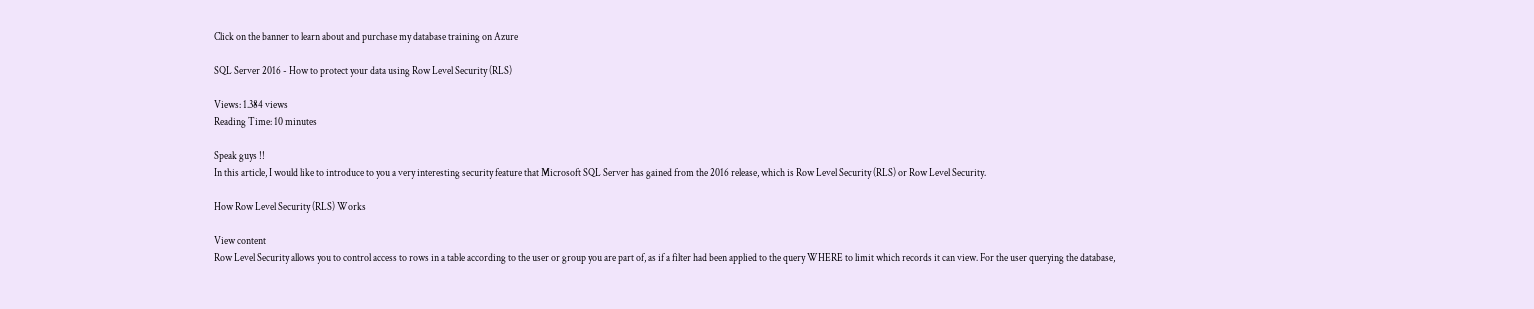Click on the banner to learn about and purchase my database training on Azure

SQL Server 2016 - How to protect your data using Row Level Security (RLS)

Views: 1.384 views
Reading Time: 10 minutes

Speak guys !!
In this article, I would like to introduce to you a very interesting security feature that Microsoft SQL Server has gained from the 2016 release, which is Row Level Security (RLS) or Row Level Security.

How Row Level Security (RLS) Works

View content
Row Level Security allows you to control access to rows in a table according to the user or group you are part of, as if a filter had been applied to the query WHERE to limit which records it can view. For the user querying the database,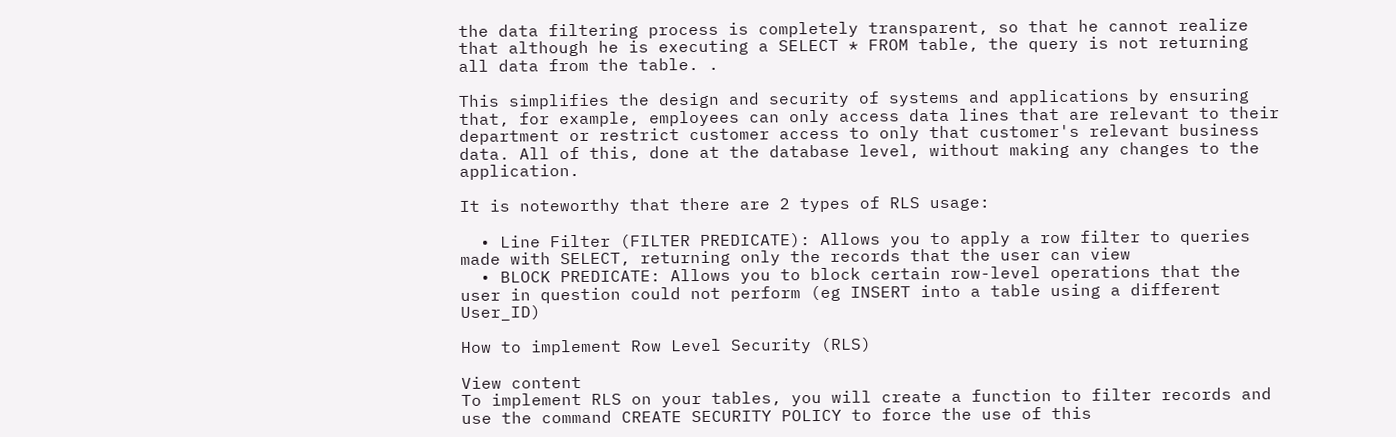the data filtering process is completely transparent, so that he cannot realize that although he is executing a SELECT * FROM table, the query is not returning all data from the table. .

This simplifies the design and security of systems and applications by ensuring that, for example, employees can only access data lines that are relevant to their department or restrict customer access to only that customer's relevant business data. All of this, done at the database level, without making any changes to the application.

It is noteworthy that there are 2 types of RLS usage:

  • Line Filter (FILTER PREDICATE): Allows you to apply a row filter to queries made with SELECT, returning only the records that the user can view
  • BLOCK PREDICATE: Allows you to block certain row-level operations that the user in question could not perform (eg INSERT into a table using a different User_ID)

How to implement Row Level Security (RLS)

View content
To implement RLS on your tables, you will create a function to filter records and use the command CREATE SECURITY POLICY to force the use of this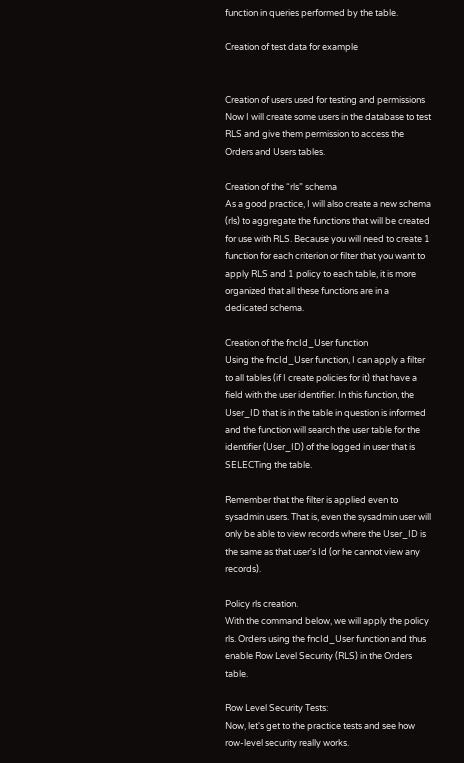function in queries performed by the table.

Creation of test data for example


Creation of users used for testing and permissions
Now I will create some users in the database to test RLS and give them permission to access the Orders and Users tables.

Creation of the “rls” schema
As a good practice, I will also create a new schema (rls) to aggregate the functions that will be created for use with RLS. Because you will need to create 1 function for each criterion or filter that you want to apply RLS and 1 policy to each table, it is more organized that all these functions are in a dedicated schema.

Creation of the fncId_User function
Using the fncId_User function, I can apply a filter to all tables (if I create policies for it) that have a field with the user identifier. In this function, the User_ID that is in the table in question is informed and the function will search the user table for the identifier (User_ID) of the logged in user that is SELECTing the table.

Remember that the filter is applied even to sysadmin users. That is, even the sysadmin user will only be able to view records where the User_ID is the same as that user's Id (or he cannot view any records).

Policy rls creation.
With the command below, we will apply the policy rls. Orders using the fncId_User function and thus enable Row Level Security (RLS) in the Orders table.

Row Level Security Tests:
Now, let's get to the practice tests and see how row-level security really works.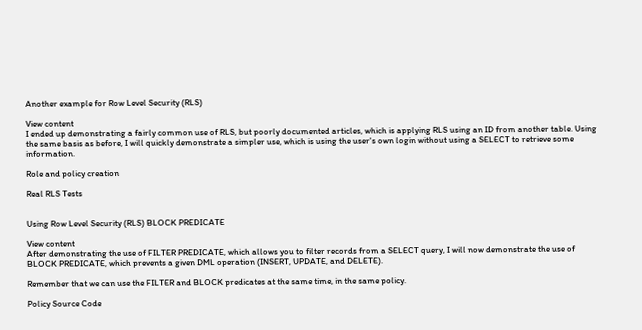Another example for Row Level Security (RLS)

View content
I ended up demonstrating a fairly common use of RLS, but poorly documented articles, which is applying RLS using an ID from another table. Using the same basis as before, I will quickly demonstrate a simpler use, which is using the user's own login without using a SELECT to retrieve some information.

Role and policy creation

Real RLS Tests


Using Row Level Security (RLS) BLOCK PREDICATE

View content
After demonstrating the use of FILTER PREDICATE, which allows you to filter records from a SELECT query, I will now demonstrate the use of BLOCK PREDICATE, which prevents a given DML operation (INSERT, UPDATE, and DELETE).

Remember that we can use the FILTER and BLOCK predicates at the same time, in the same policy.

Policy Source Code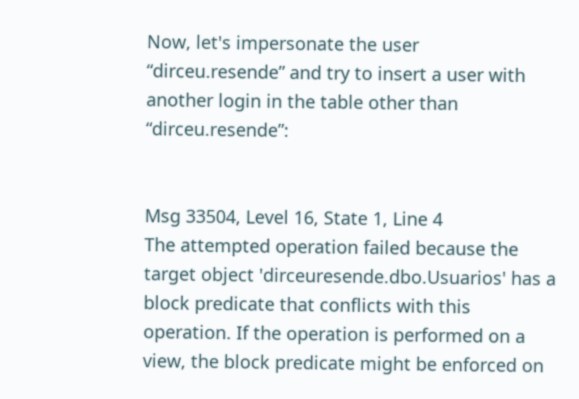Now, let's impersonate the user “dirceu.resende” and try to insert a user with another login in the table other than “dirceu.resende”:


Msg 33504, Level 16, State 1, Line 4
The attempted operation failed because the target object 'dirceuresende.dbo.Usuarios' has a block predicate that conflicts with this operation. If the operation is performed on a view, the block predicate might be enforced on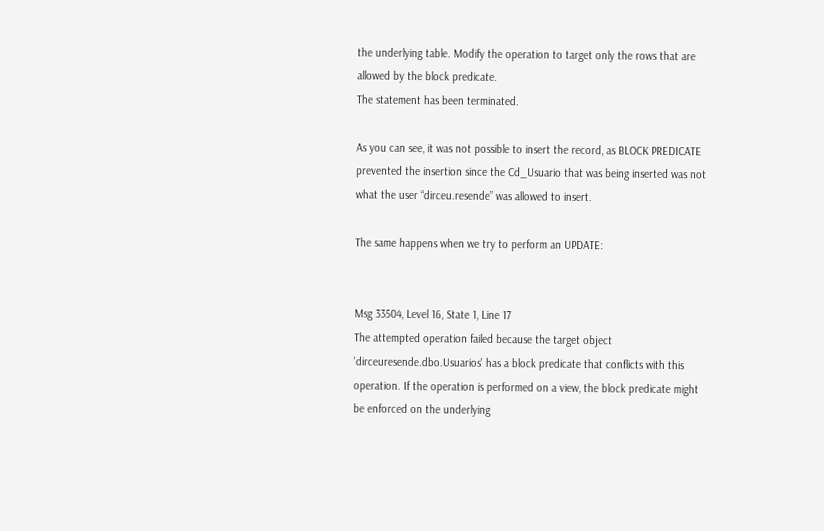the underlying table. Modify the operation to target only the rows that are allowed by the block predicate.
The statement has been terminated.

As you can see, it was not possible to insert the record, as BLOCK PREDICATE prevented the insertion since the Cd_Usuario that was being inserted was not what the user “dirceu.resende” was allowed to insert.

The same happens when we try to perform an UPDATE:


Msg 33504, Level 16, State 1, Line 17
The attempted operation failed because the target object 'dirceuresende.dbo.Usuarios' has a block predicate that conflicts with this operation. If the operation is performed on a view, the block predicate might be enforced on the underlying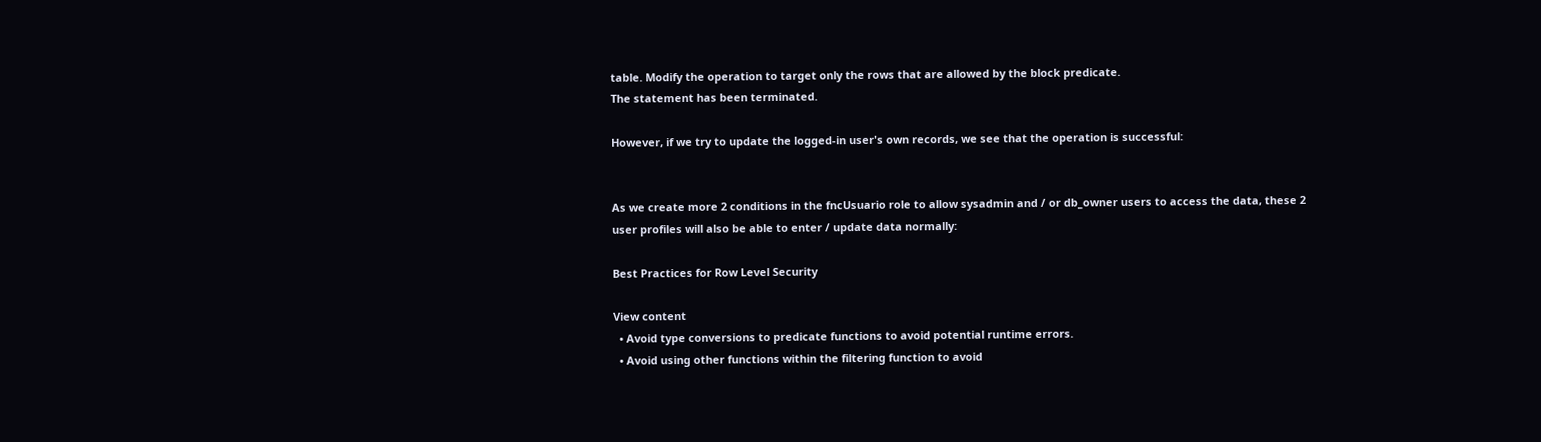table. Modify the operation to target only the rows that are allowed by the block predicate.
The statement has been terminated.

However, if we try to update the logged-in user's own records, we see that the operation is successful:


As we create more 2 conditions in the fncUsuario role to allow sysadmin and / or db_owner users to access the data, these 2 user profiles will also be able to enter / update data normally:

Best Practices for Row Level Security

View content
  • Avoid type conversions to predicate functions to avoid potential runtime errors.
  • Avoid using other functions within the filtering function to avoid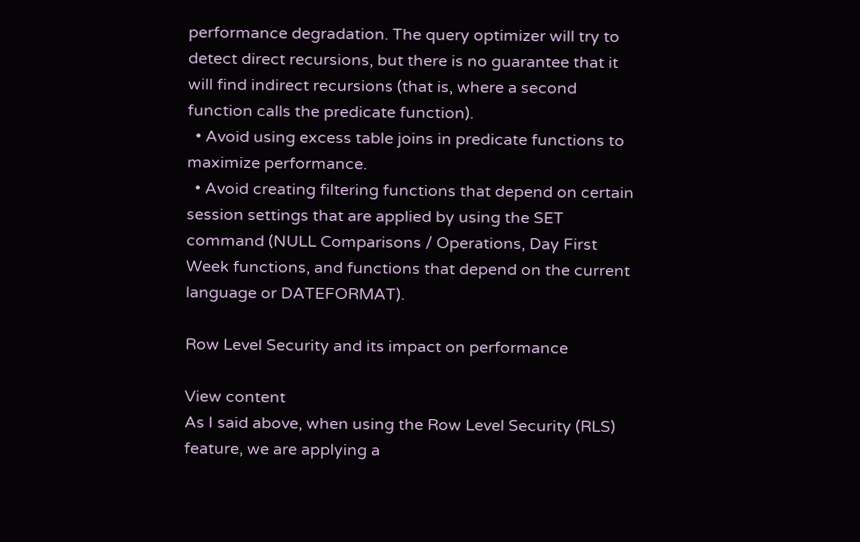performance degradation. The query optimizer will try to detect direct recursions, but there is no guarantee that it will find indirect recursions (that is, where a second function calls the predicate function).
  • Avoid using excess table joins in predicate functions to maximize performance.
  • Avoid creating filtering functions that depend on certain session settings that are applied by using the SET command (NULL Comparisons / Operations, Day First Week functions, and functions that depend on the current language or DATEFORMAT).

Row Level Security and its impact on performance

View content
As I said above, when using the Row Level Security (RLS) feature, we are applying a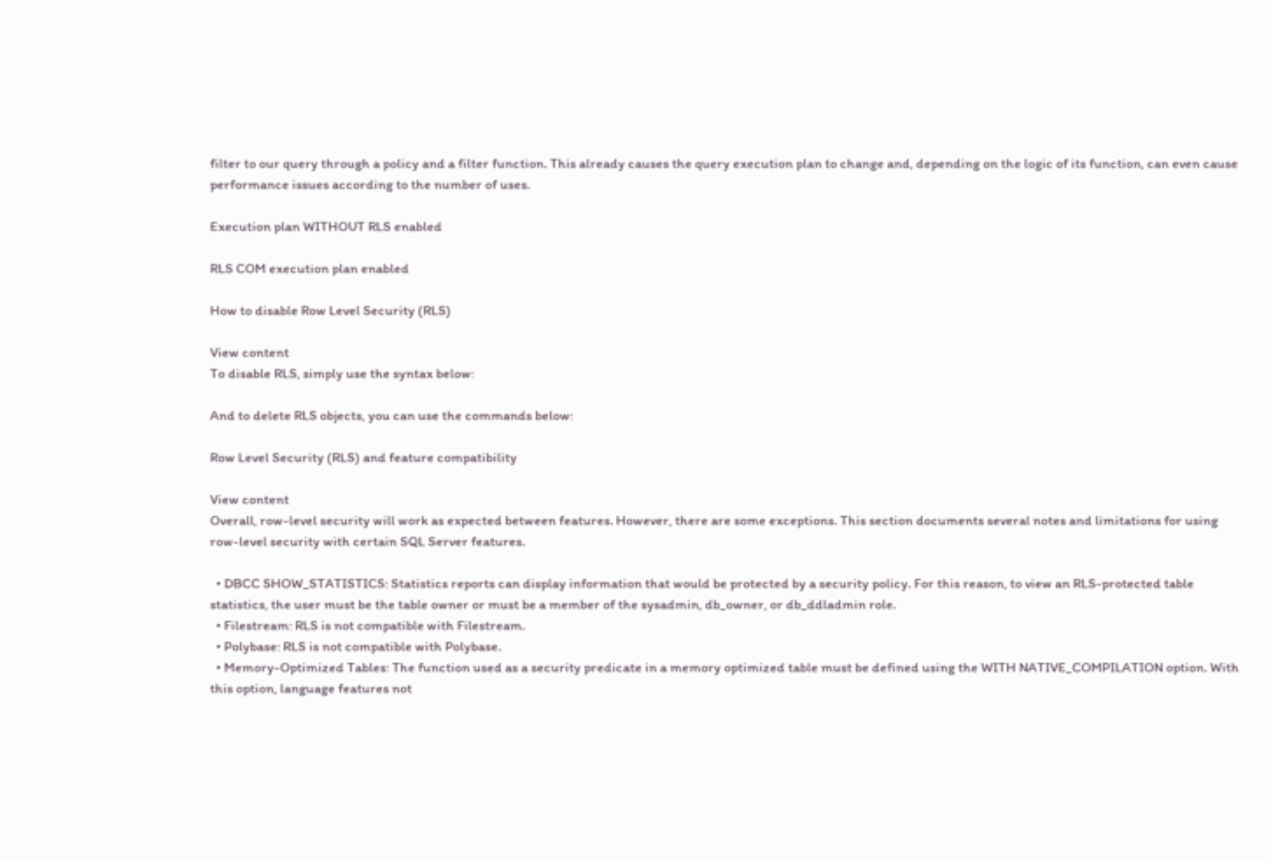filter to our query through a policy and a filter function. This already causes the query execution plan to change and, depending on the logic of its function, can even cause performance issues according to the number of uses.

Execution plan WITHOUT RLS enabled

RLS COM execution plan enabled

How to disable Row Level Security (RLS)

View content
To disable RLS, simply use the syntax below:

And to delete RLS objects, you can use the commands below:

Row Level Security (RLS) and feature compatibility

View content
Overall, row-level security will work as expected between features. However, there are some exceptions. This section documents several notes and limitations for using row-level security with certain SQL Server features.

  • DBCC SHOW_STATISTICS: Statistics reports can display information that would be protected by a security policy. For this reason, to view an RLS-protected table statistics, the user must be the table owner or must be a member of the sysadmin, db_owner, or db_ddladmin role.
  • Filestream: RLS is not compatible with Filestream.
  • Polybase: RLS is not compatible with Polybase.
  • Memory-Optimized Tables: The function used as a security predicate in a memory optimized table must be defined using the WITH NATIVE_COMPILATION option. With this option, language features not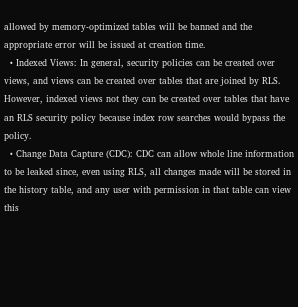allowed by memory-optimized tables will be banned and the appropriate error will be issued at creation time.
  • Indexed Views: In general, security policies can be created over views, and views can be created over tables that are joined by RLS. However, indexed views not they can be created over tables that have an RLS security policy because index row searches would bypass the policy.
  • Change Data Capture (CDC): CDC can allow whole line information to be leaked since, even using RLS, all changes made will be stored in the history table, and any user with permission in that table can view this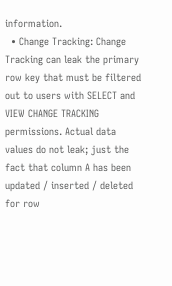information.
  • Change Tracking: Change Tracking can leak the primary row key that must be filtered out to users with SELECT and VIEW CHANGE TRACKING permissions. Actual data values do not leak; just the fact that column A has been updated / inserted / deleted for row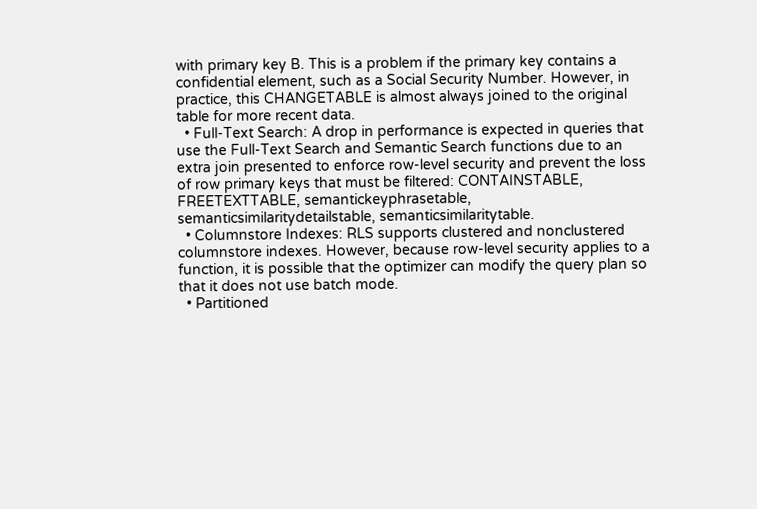with primary key B. This is a problem if the primary key contains a confidential element, such as a Social Security Number. However, in practice, this CHANGETABLE is almost always joined to the original table for more recent data.
  • Full-Text Search: A drop in performance is expected in queries that use the Full-Text Search and Semantic Search functions due to an extra join presented to enforce row-level security and prevent the loss of row primary keys that must be filtered: CONTAINSTABLE, FREETEXTTABLE, semantickeyphrasetable, semanticsimilaritydetailstable, semanticsimilaritytable.
  • Columnstore Indexes: RLS supports clustered and nonclustered columnstore indexes. However, because row-level security applies to a function, it is possible that the optimizer can modify the query plan so that it does not use batch mode.
  • Partitioned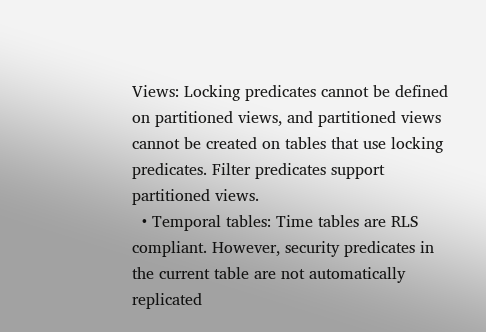Views: Locking predicates cannot be defined on partitioned views, and partitioned views cannot be created on tables that use locking predicates. Filter predicates support partitioned views.
  • Temporal tables: Time tables are RLS compliant. However, security predicates in the current table are not automatically replicated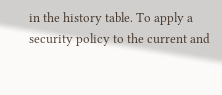in the history table. To apply a security policy to the current and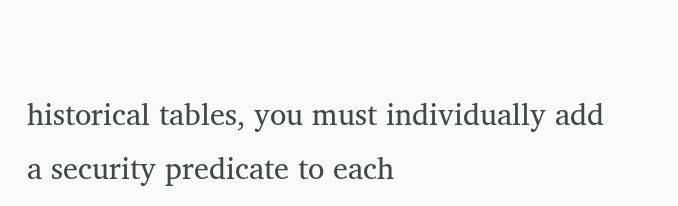historical tables, you must individually add a security predicate to each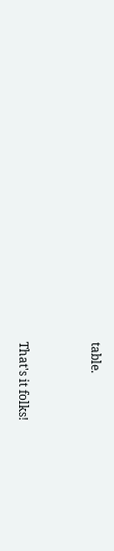table.


That's it folks!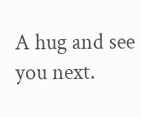A hug and see you next.